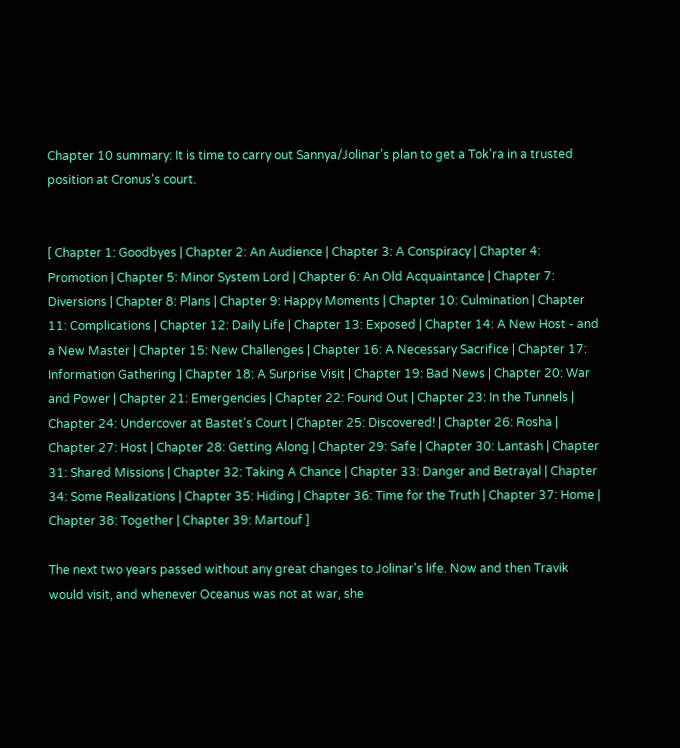Chapter 10 summary: It is time to carry out Sannya/Jolinar's plan to get a Tok'ra in a trusted position at Cronus's court.


[ Chapter 1: Goodbyes | Chapter 2: An Audience | Chapter 3: A Conspiracy | Chapter 4: Promotion | Chapter 5: Minor System Lord | Chapter 6: An Old Acquaintance | Chapter 7: Diversions | Chapter 8: Plans | Chapter 9: Happy Moments | Chapter 10: Culmination | Chapter 11: Complications | Chapter 12: Daily Life | Chapter 13: Exposed | Chapter 14: A New Host - and a New Master | Chapter 15: New Challenges | Chapter 16: A Necessary Sacrifice | Chapter 17: Information Gathering | Chapter 18: A Surprise Visit | Chapter 19: Bad News | Chapter 20: War and Power | Chapter 21: Emergencies | Chapter 22: Found Out | Chapter 23: In the Tunnels | Chapter 24: Undercover at Bastet's Court | Chapter 25: Discovered! | Chapter 26: Rosha | Chapter 27: Host | Chapter 28: Getting Along | Chapter 29: Safe | Chapter 30: Lantash | Chapter 31: Shared Missions | Chapter 32: Taking A Chance | Chapter 33: Danger and Betrayal | Chapter 34: Some Realizations | Chapter 35: Hiding | Chapter 36: Time for the Truth | Chapter 37: Home | Chapter 38: Together | Chapter 39: Martouf ]

The next two years passed without any great changes to Jolinar's life. Now and then Travik would visit, and whenever Oceanus was not at war, she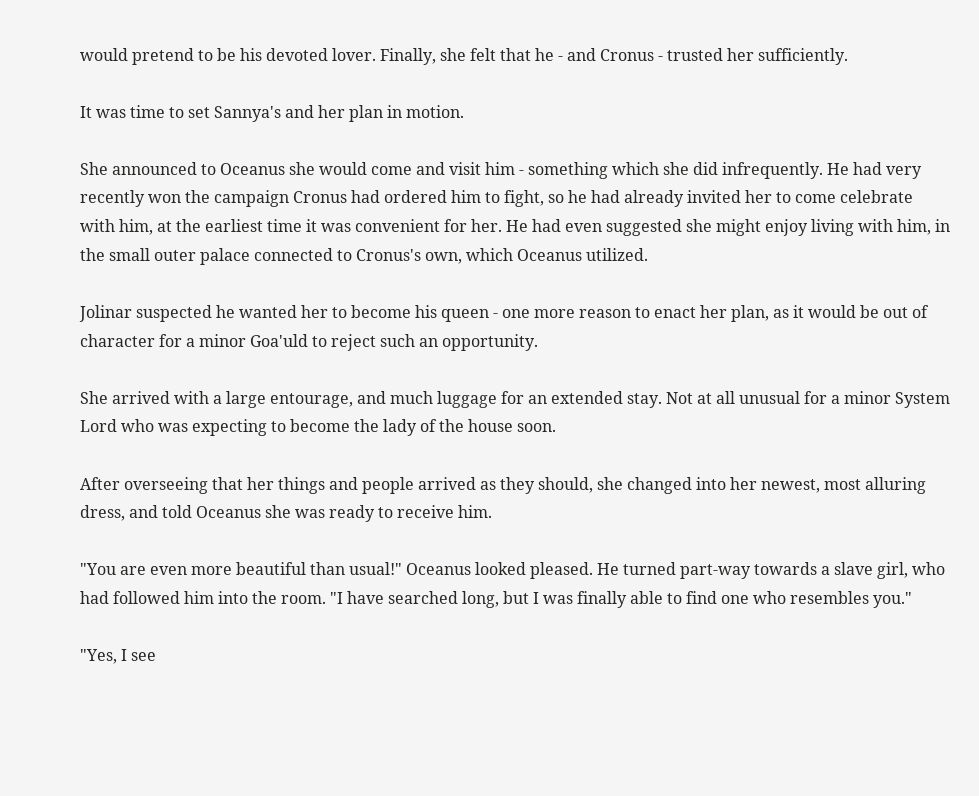would pretend to be his devoted lover. Finally, she felt that he - and Cronus - trusted her sufficiently.

It was time to set Sannya's and her plan in motion.

She announced to Oceanus she would come and visit him - something which she did infrequently. He had very recently won the campaign Cronus had ordered him to fight, so he had already invited her to come celebrate with him, at the earliest time it was convenient for her. He had even suggested she might enjoy living with him, in the small outer palace connected to Cronus's own, which Oceanus utilized.

Jolinar suspected he wanted her to become his queen - one more reason to enact her plan, as it would be out of character for a minor Goa'uld to reject such an opportunity.

She arrived with a large entourage, and much luggage for an extended stay. Not at all unusual for a minor System Lord who was expecting to become the lady of the house soon.

After overseeing that her things and people arrived as they should, she changed into her newest, most alluring dress, and told Oceanus she was ready to receive him.

"You are even more beautiful than usual!" Oceanus looked pleased. He turned part-way towards a slave girl, who had followed him into the room. "I have searched long, but I was finally able to find one who resembles you."

"Yes, I see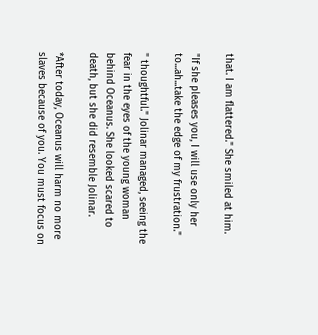that. I am flattered." She smiled at him.

"If she pleases you, I will use only her to...ah...take the edge of my frustration."

" thoughtful." Jolinar managed, seeing the fear in the eyes of the young woman behind Oceanus. She looked scared to death, but she did resemble Jolinar.

*After today, Oceanus will harm no more slaves because of you. You must focus on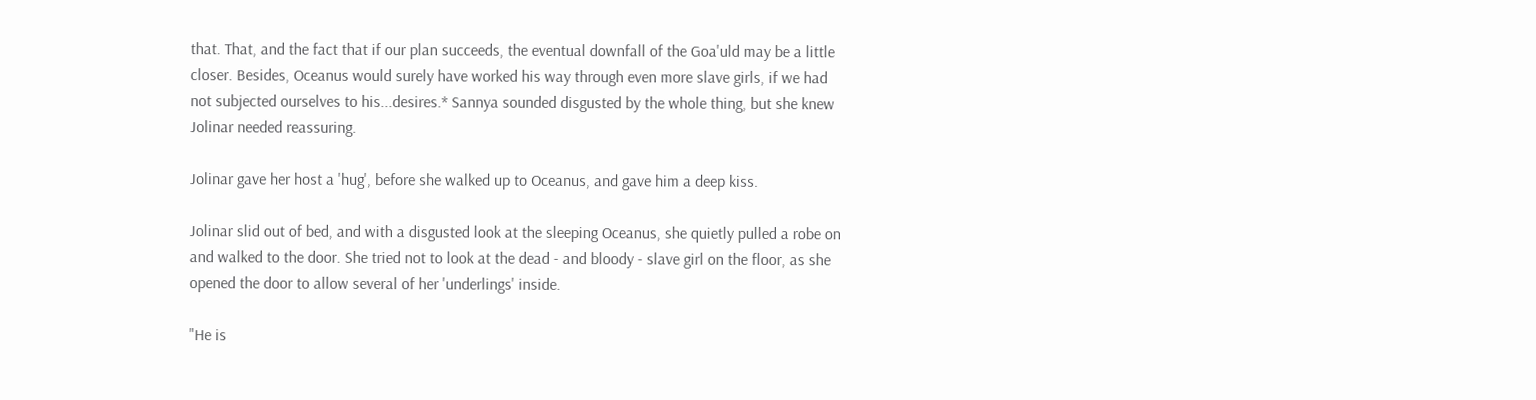that. That, and the fact that if our plan succeeds, the eventual downfall of the Goa'uld may be a little closer. Besides, Oceanus would surely have worked his way through even more slave girls, if we had not subjected ourselves to his...desires.* Sannya sounded disgusted by the whole thing, but she knew Jolinar needed reassuring.

Jolinar gave her host a 'hug', before she walked up to Oceanus, and gave him a deep kiss.

Jolinar slid out of bed, and with a disgusted look at the sleeping Oceanus, she quietly pulled a robe on and walked to the door. She tried not to look at the dead - and bloody - slave girl on the floor, as she opened the door to allow several of her 'underlings' inside.

"He is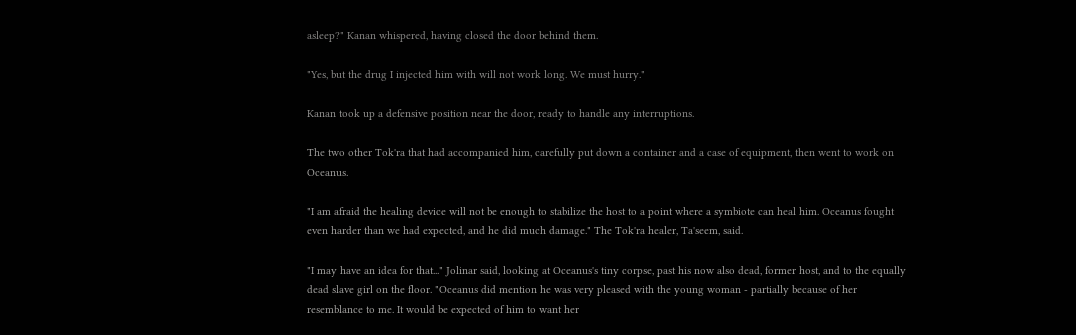asleep?" Kanan whispered, having closed the door behind them.

"Yes, but the drug I injected him with will not work long. We must hurry."

Kanan took up a defensive position near the door, ready to handle any interruptions.

The two other Tok'ra that had accompanied him, carefully put down a container and a case of equipment, then went to work on Oceanus.

"I am afraid the healing device will not be enough to stabilize the host to a point where a symbiote can heal him. Oceanus fought even harder than we had expected, and he did much damage." The Tok'ra healer, Ta'seem, said.

"I may have an idea for that..." Jolinar said, looking at Oceanus's tiny corpse, past his now also dead, former host, and to the equally dead slave girl on the floor. "Oceanus did mention he was very pleased with the young woman - partially because of her resemblance to me. It would be expected of him to want her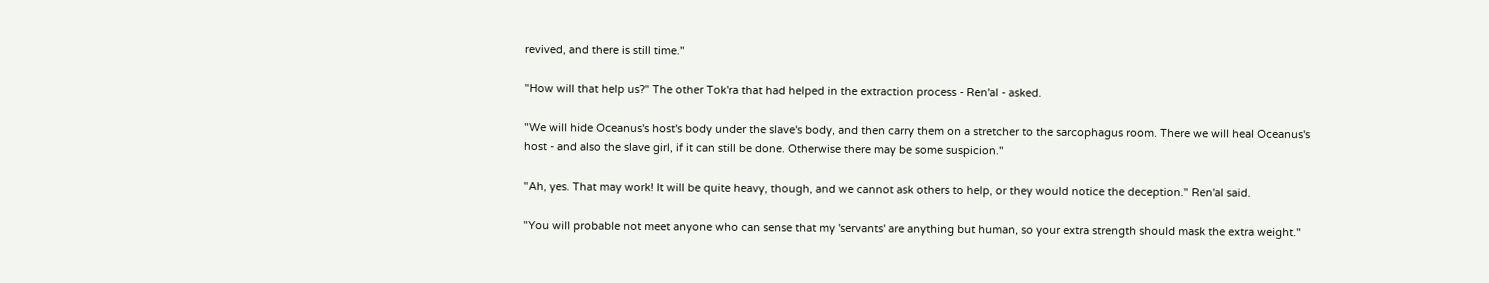revived, and there is still time."

"How will that help us?" The other Tok'ra that had helped in the extraction process - Ren'al - asked.

"We will hide Oceanus's host's body under the slave's body, and then carry them on a stretcher to the sarcophagus room. There we will heal Oceanus's host - and also the slave girl, if it can still be done. Otherwise there may be some suspicion."

"Ah, yes. That may work! It will be quite heavy, though, and we cannot ask others to help, or they would notice the deception." Ren'al said.

"You will probable not meet anyone who can sense that my 'servants' are anything but human, so your extra strength should mask the extra weight."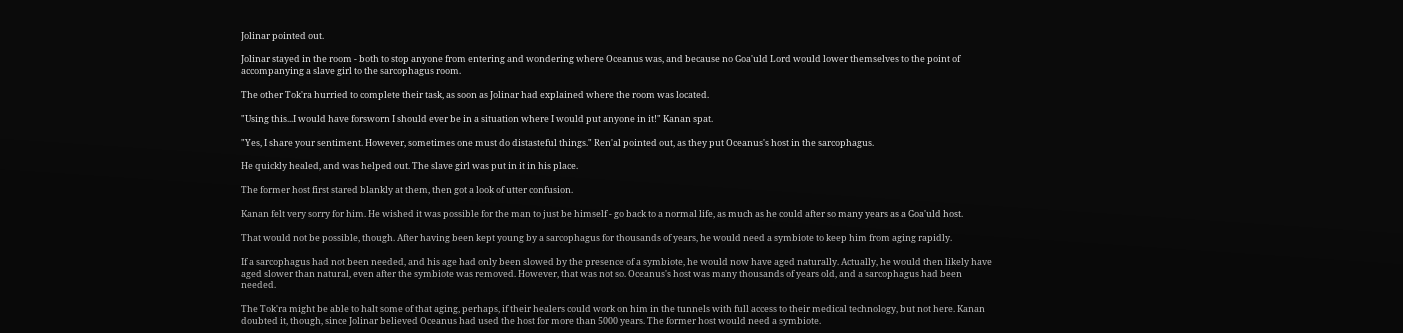Jolinar pointed out.

Jolinar stayed in the room - both to stop anyone from entering and wondering where Oceanus was, and because no Goa'uld Lord would lower themselves to the point of accompanying a slave girl to the sarcophagus room.

The other Tok'ra hurried to complete their task, as soon as Jolinar had explained where the room was located.

"Using this...I would have forsworn I should ever be in a situation where I would put anyone in it!" Kanan spat.

"Yes, I share your sentiment. However, sometimes one must do distasteful things." Ren'al pointed out, as they put Oceanus's host in the sarcophagus.

He quickly healed, and was helped out. The slave girl was put in it in his place.

The former host first stared blankly at them, then got a look of utter confusion.

Kanan felt very sorry for him. He wished it was possible for the man to just be himself - go back to a normal life, as much as he could after so many years as a Goa'uld host.

That would not be possible, though. After having been kept young by a sarcophagus for thousands of years, he would need a symbiote to keep him from aging rapidly.

If a sarcophagus had not been needed, and his age had only been slowed by the presence of a symbiote, he would now have aged naturally. Actually, he would then likely have aged slower than natural, even after the symbiote was removed. However, that was not so. Oceanus's host was many thousands of years old, and a sarcophagus had been needed.

The Tok'ra might be able to halt some of that aging, perhaps, if their healers could work on him in the tunnels with full access to their medical technology, but not here. Kanan doubted it, though, since Jolinar believed Oceanus had used the host for more than 5000 years. The former host would need a symbiote.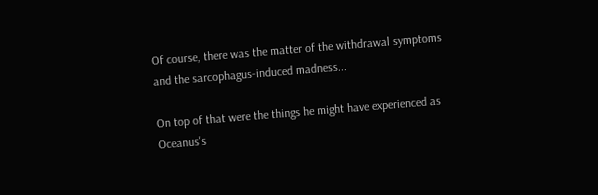Of course, there was the matter of the withdrawal symptoms and the sarcophagus-induced madness...

On top of that were the things he might have experienced as Oceanus's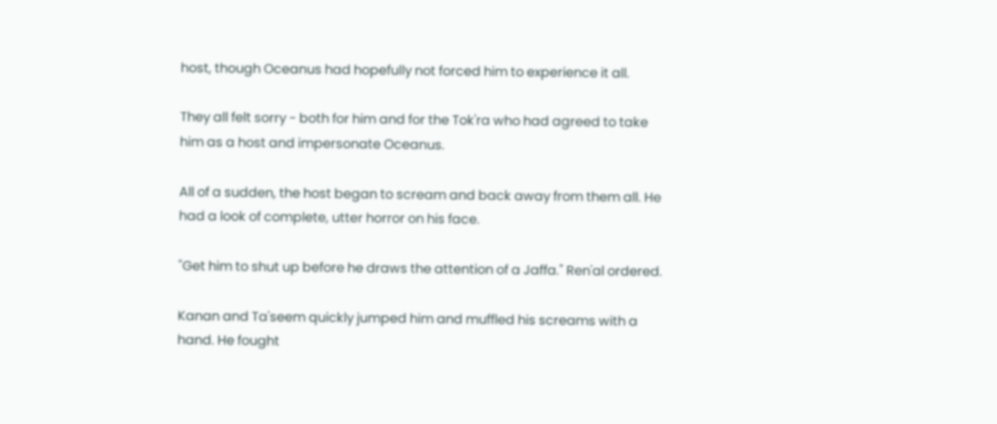host, though Oceanus had hopefully not forced him to experience it all.

They all felt sorry - both for him and for the Tok'ra who had agreed to take him as a host and impersonate Oceanus.

All of a sudden, the host began to scream and back away from them all. He had a look of complete, utter horror on his face.

"Get him to shut up before he draws the attention of a Jaffa." Ren'al ordered.

Kanan and Ta'seem quickly jumped him and muffled his screams with a hand. He fought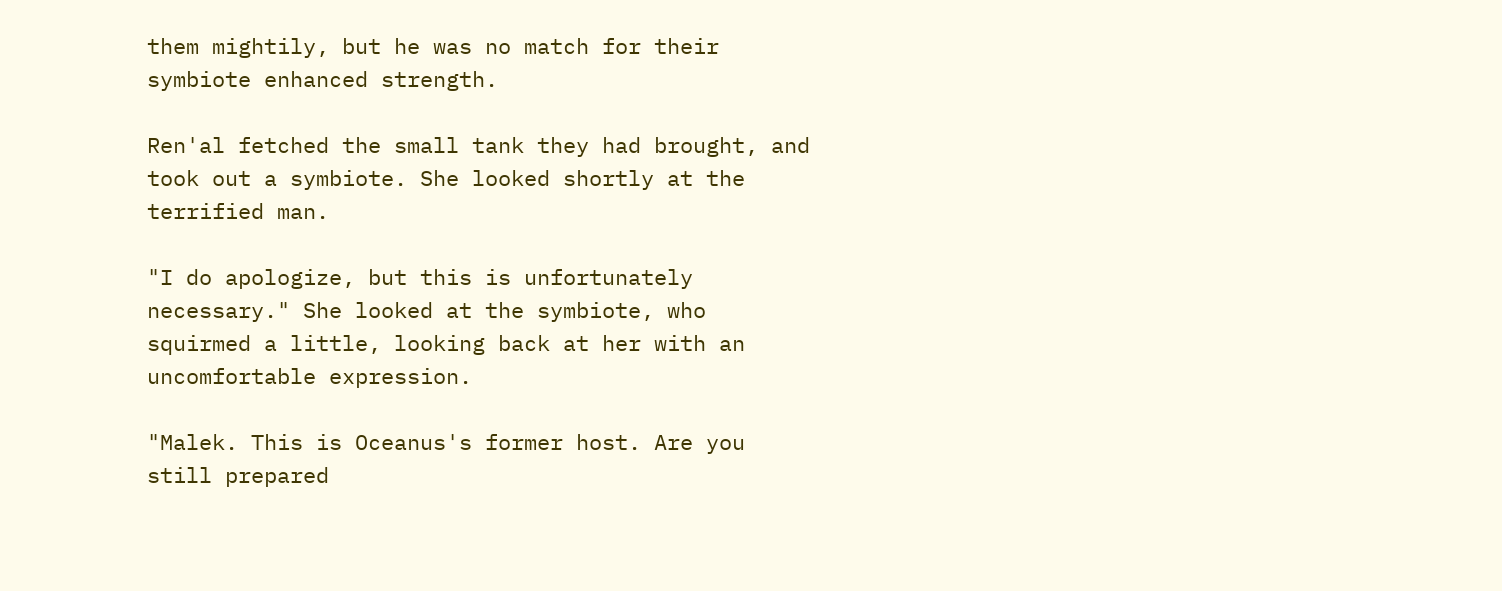them mightily, but he was no match for their symbiote enhanced strength.

Ren'al fetched the small tank they had brought, and took out a symbiote. She looked shortly at the terrified man.

"I do apologize, but this is unfortunately necessary." She looked at the symbiote, who squirmed a little, looking back at her with an uncomfortable expression.

"Malek. This is Oceanus's former host. Are you still prepared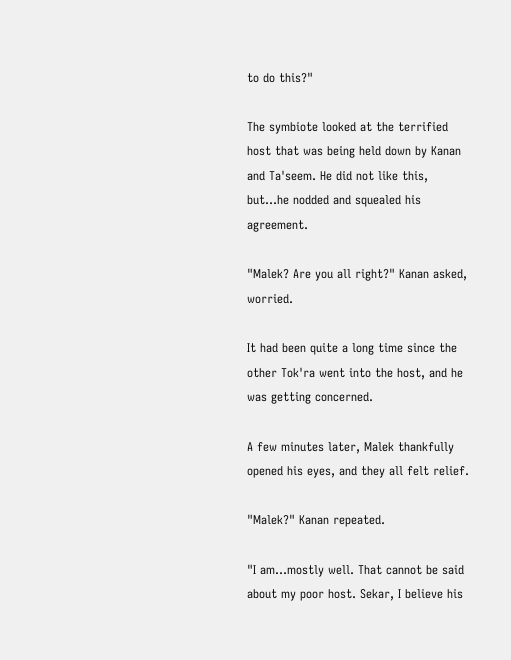to do this?"

The symbiote looked at the terrified host that was being held down by Kanan and Ta'seem. He did not like this, but...he nodded and squealed his agreement.

"Malek? Are you all right?" Kanan asked, worried.

It had been quite a long time since the other Tok'ra went into the host, and he was getting concerned.

A few minutes later, Malek thankfully opened his eyes, and they all felt relief.

"Malek?" Kanan repeated.

"I am...mostly well. That cannot be said about my poor host. Sekar, I believe his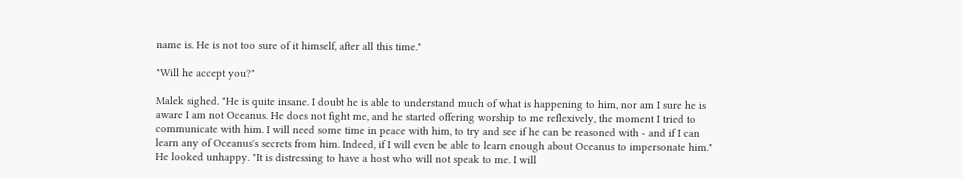name is. He is not too sure of it himself, after all this time."

"Will he accept you?"

Malek sighed. "He is quite insane. I doubt he is able to understand much of what is happening to him, nor am I sure he is aware I am not Oceanus. He does not fight me, and he started offering worship to me reflexively, the moment I tried to communicate with him. I will need some time in peace with him, to try and see if he can be reasoned with - and if I can learn any of Oceanus's secrets from him. Indeed, if I will even be able to learn enough about Oceanus to impersonate him." He looked unhappy. "It is distressing to have a host who will not speak to me. I will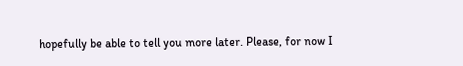hopefully be able to tell you more later. Please, for now I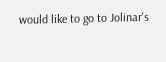would like to go to Jolinar's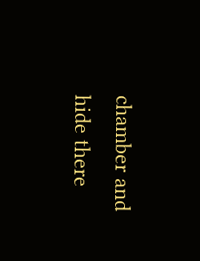chamber and hide there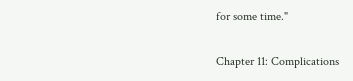for some time."

Chapter 11: Complications